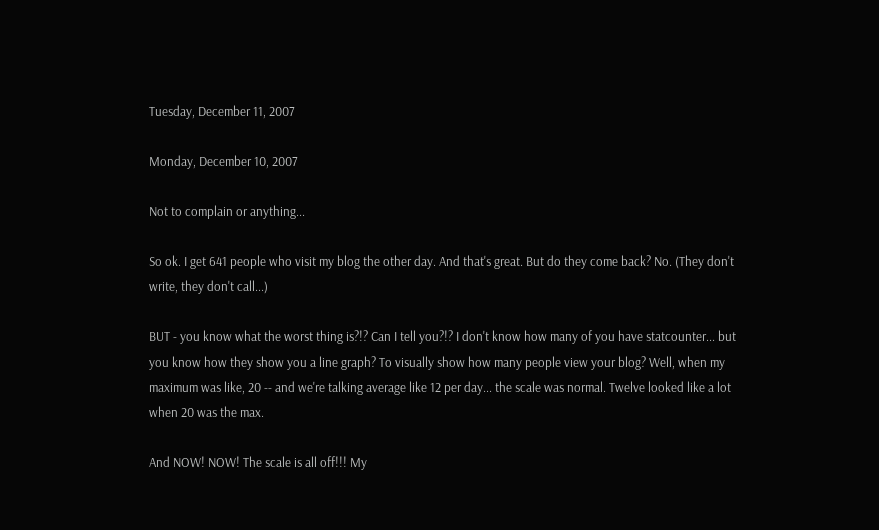Tuesday, December 11, 2007

Monday, December 10, 2007

Not to complain or anything...

So ok. I get 641 people who visit my blog the other day. And that's great. But do they come back? No. (They don't write, they don't call...)

BUT - you know what the worst thing is?!? Can I tell you?!? I don't know how many of you have statcounter... but you know how they show you a line graph? To visually show how many people view your blog? Well, when my maximum was like, 20 -- and we're talking average like 12 per day... the scale was normal. Twelve looked like a lot when 20 was the max.

And NOW! NOW! The scale is all off!!! My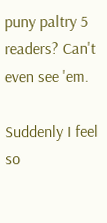puny paltry 5 readers? Can't even see 'em.

Suddenly I feel so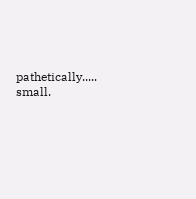pathetically..... small.